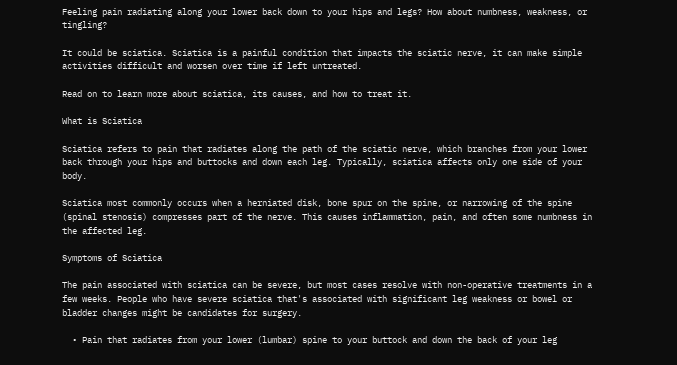Feeling pain radiating along your lower back down to your hips and legs? How about numbness, weakness, or tingling?

It could be sciatica. Sciatica is a painful condition that impacts the sciatic nerve, it can make simple activities difficult and worsen over time if left untreated.

Read on to learn more about sciatica, its causes, and how to treat it.

What is Sciatica

Sciatica refers to pain that radiates along the path of the sciatic nerve, which branches from your lower back through your hips and buttocks and down each leg. Typically, sciatica affects only one side of your body.

Sciatica most commonly occurs when a herniated disk, bone spur on the spine, or narrowing of the spine (spinal stenosis) compresses part of the nerve. This causes inflammation, pain, and often some numbness in the affected leg.

Symptoms of Sciatica

The pain associated with sciatica can be severe, but most cases resolve with non-operative treatments in a few weeks. People who have severe sciatica that's associated with significant leg weakness or bowel or bladder changes might be candidates for surgery.

  • Pain that radiates from your lower (lumbar) spine to your buttock and down the back of your leg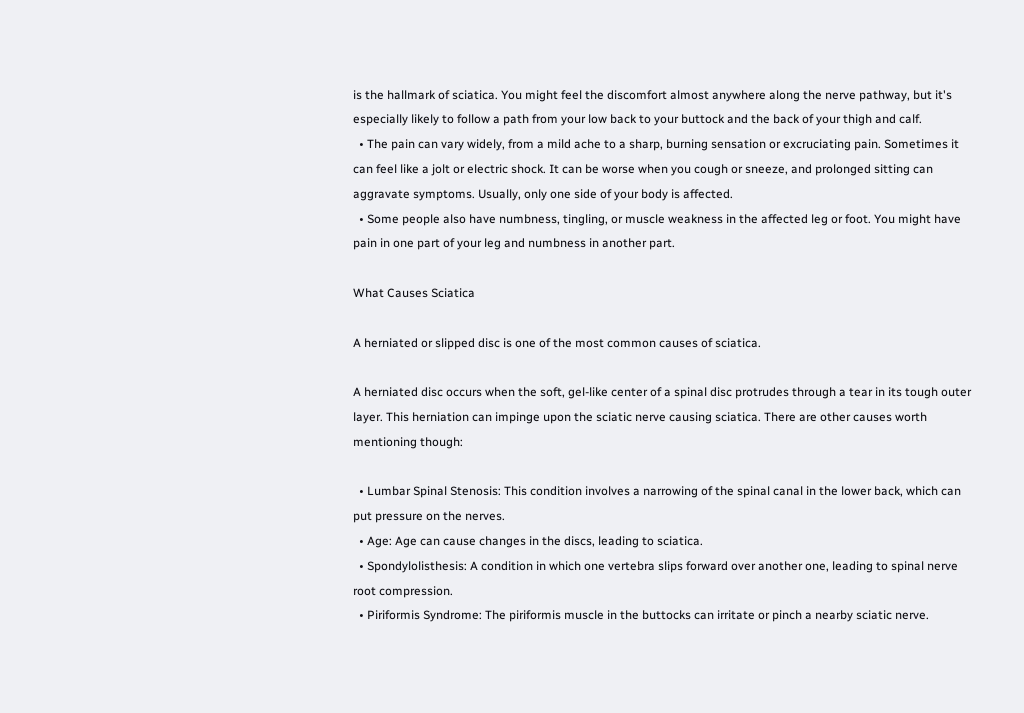is the hallmark of sciatica. You might feel the discomfort almost anywhere along the nerve pathway, but it's especially likely to follow a path from your low back to your buttock and the back of your thigh and calf.
  • The pain can vary widely, from a mild ache to a sharp, burning sensation or excruciating pain. Sometimes it can feel like a jolt or electric shock. It can be worse when you cough or sneeze, and prolonged sitting can aggravate symptoms. Usually, only one side of your body is affected.
  • Some people also have numbness, tingling, or muscle weakness in the affected leg or foot. You might have pain in one part of your leg and numbness in another part.

What Causes Sciatica

A herniated or slipped disc is one of the most common causes of sciatica.

A herniated disc occurs when the soft, gel-like center of a spinal disc protrudes through a tear in its tough outer layer. This herniation can impinge upon the sciatic nerve causing sciatica. There are other causes worth mentioning though:

  • Lumbar Spinal Stenosis: This condition involves a narrowing of the spinal canal in the lower back, which can put pressure on the nerves.
  • Age: Age can cause changes in the discs, leading to sciatica.
  • Spondylolisthesis: A condition in which one vertebra slips forward over another one, leading to spinal nerve root compression.
  • Piriformis Syndrome: The piriformis muscle in the buttocks can irritate or pinch a nearby sciatic nerve.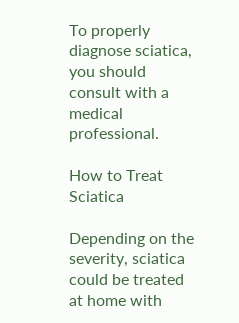To properly diagnose sciatica, you should consult with a medical professional.

How to Treat Sciatica

Depending on the severity, sciatica could be treated at home with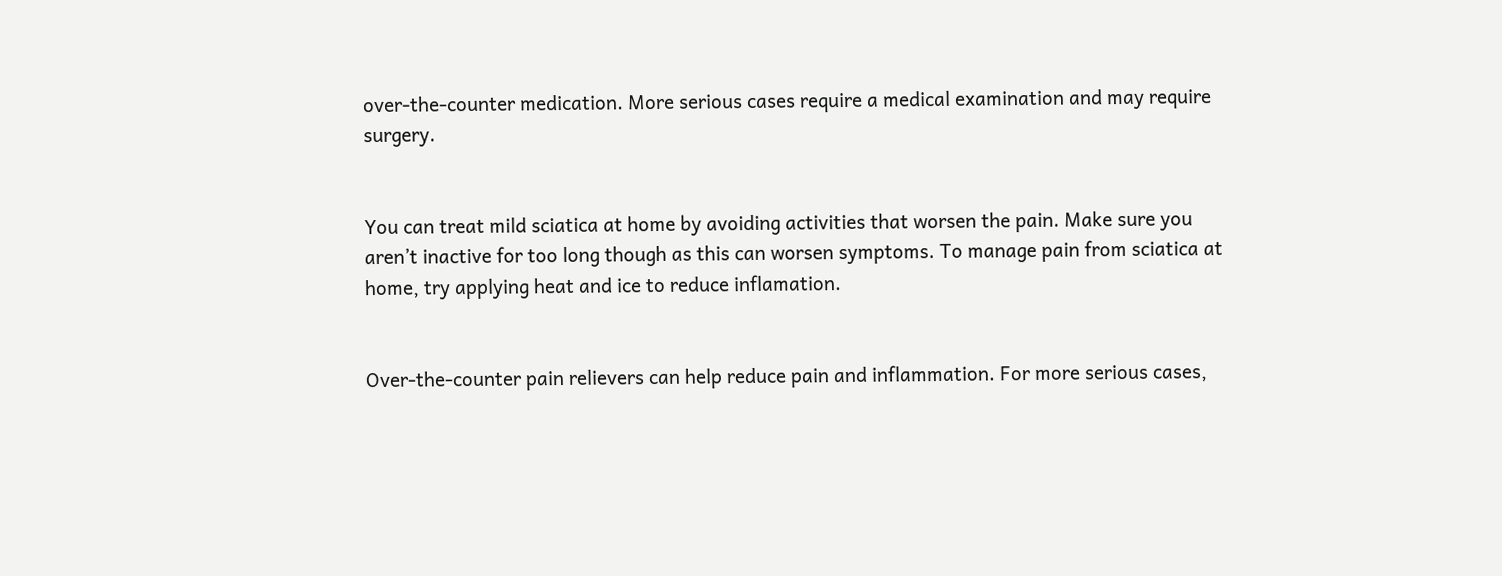over-the-counter medication. More serious cases require a medical examination and may require surgery.


You can treat mild sciatica at home by avoiding activities that worsen the pain. Make sure you aren’t inactive for too long though as this can worsen symptoms. To manage pain from sciatica at home, try applying heat and ice to reduce inflamation.


Over-the-counter pain relievers can help reduce pain and inflammation. For more serious cases,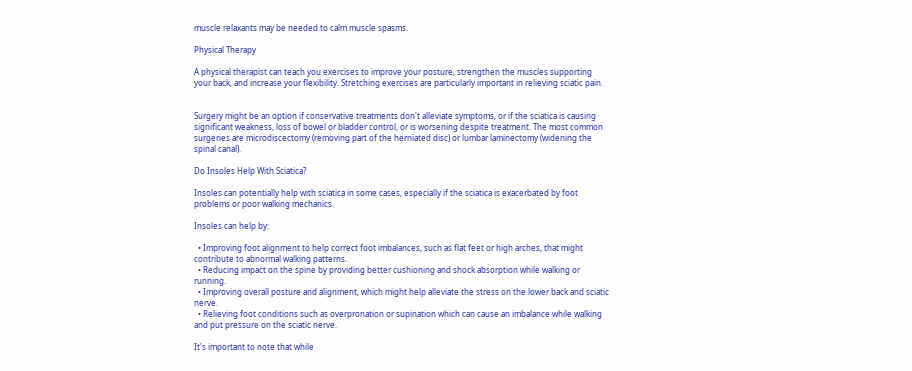muscle relaxants may be needed to calm muscle spasms.

Physical Therapy

A physical therapist can teach you exercises to improve your posture, strengthen the muscles supporting your back, and increase your flexibility. Stretching exercises are particularly important in relieving sciatic pain.


Surgery might be an option if conservative treatments don't alleviate symptoms, or if the sciatica is causing significant weakness, loss of bowel or bladder control, or is worsening despite treatment. The most common surgeries are microdiscectomy (removing part of the herniated disc) or lumbar laminectomy (widening the spinal canal).

Do Insoles Help With Sciatica?

Insoles can potentially help with sciatica in some cases, especially if the sciatica is exacerbated by foot problems or poor walking mechanics.

Insoles can help by:

  • Improving foot alignment to help correct foot imbalances, such as flat feet or high arches, that might contribute to abnormal walking patterns.
  • Reducing impact on the spine by providing better cushioning and shock absorption while walking or running.
  • Improving overall posture and alignment, which might help alleviate the stress on the lower back and sciatic nerve.
  • Relieving foot conditions such as overpronation or supination which can cause an imbalance while walking and put pressure on the sciatic nerve.

It's important to note that while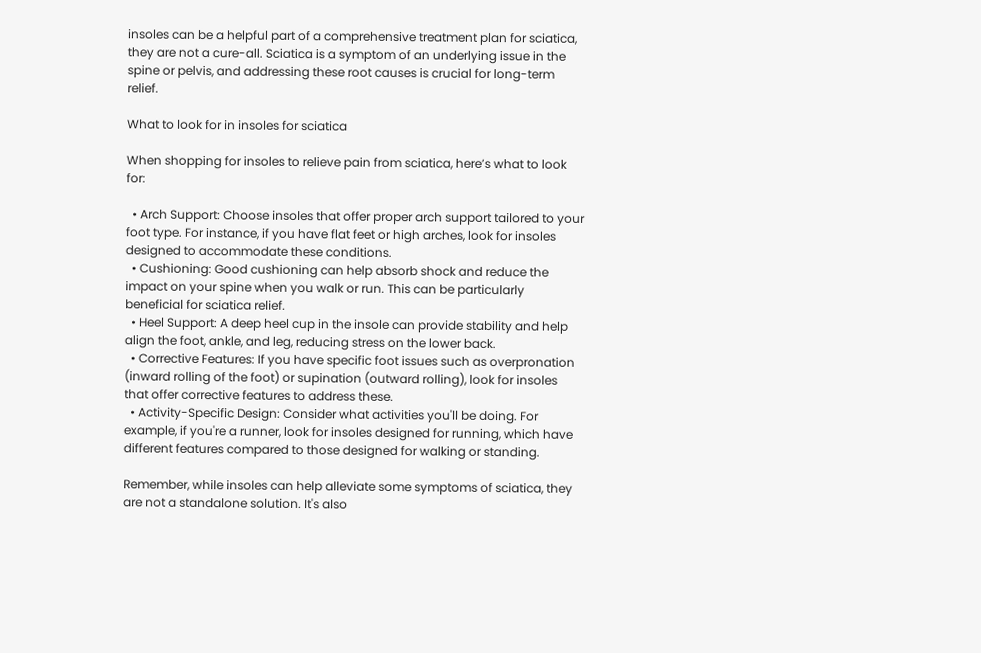insoles can be a helpful part of a comprehensive treatment plan for sciatica, they are not a cure-all. Sciatica is a symptom of an underlying issue in the spine or pelvis, and addressing these root causes is crucial for long-term relief.

What to look for in insoles for sciatica

When shopping for insoles to relieve pain from sciatica, here’s what to look for:

  • Arch Support: Choose insoles that offer proper arch support tailored to your foot type. For instance, if you have flat feet or high arches, look for insoles designed to accommodate these conditions.
  • Cushioning: Good cushioning can help absorb shock and reduce the impact on your spine when you walk or run. This can be particularly beneficial for sciatica relief.
  • Heel Support: A deep heel cup in the insole can provide stability and help align the foot, ankle, and leg, reducing stress on the lower back.
  • Corrective Features: If you have specific foot issues such as overpronation (inward rolling of the foot) or supination (outward rolling), look for insoles that offer corrective features to address these.
  • Activity-Specific Design: Consider what activities you'll be doing. For example, if you're a runner, look for insoles designed for running, which have different features compared to those designed for walking or standing.

Remember, while insoles can help alleviate some symptoms of sciatica, they are not a standalone solution. It's also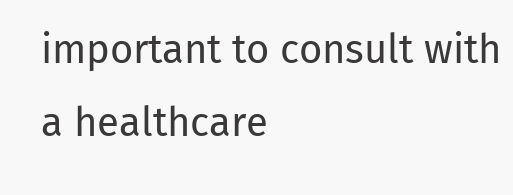important to consult with a healthcare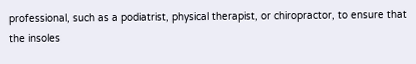professional, such as a podiatrist, physical therapist, or chiropractor, to ensure that the insoles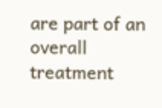are part of an overall treatment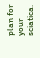plan for your sciatica.